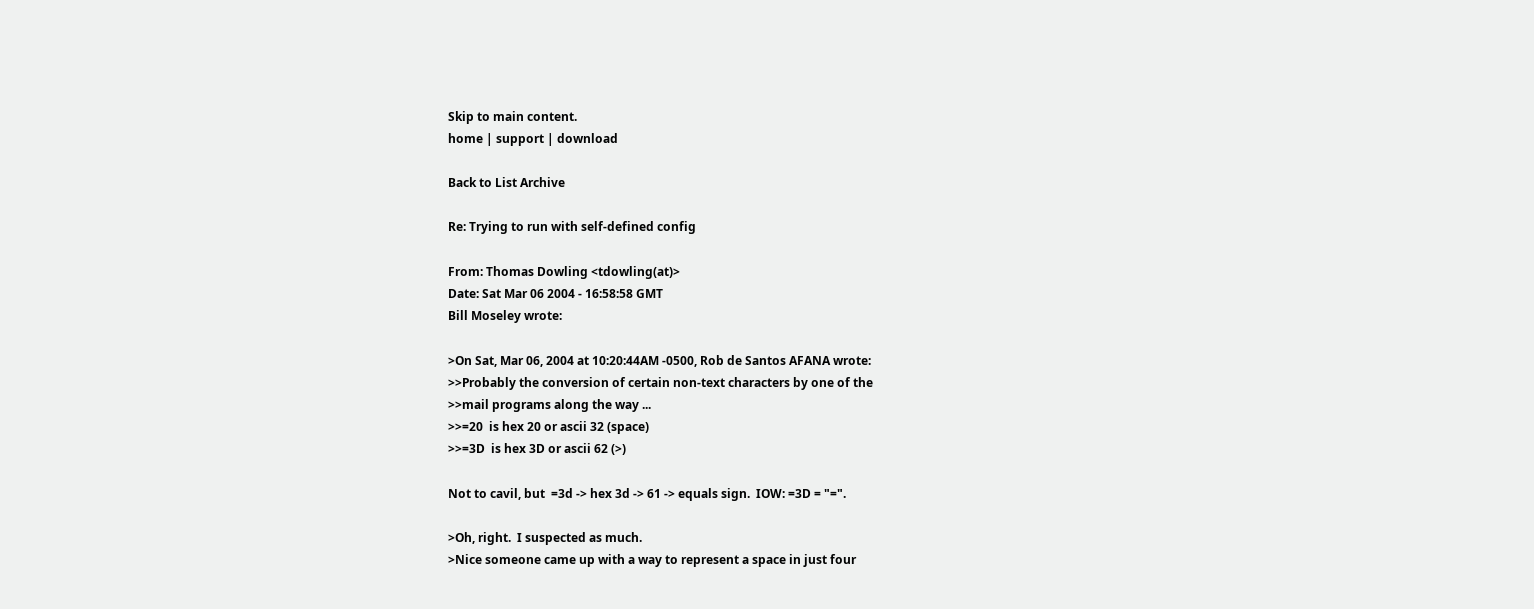Skip to main content.
home | support | download

Back to List Archive

Re: Trying to run with self-defined config

From: Thomas Dowling <tdowling(at)>
Date: Sat Mar 06 2004 - 16:58:58 GMT
Bill Moseley wrote:

>On Sat, Mar 06, 2004 at 10:20:44AM -0500, Rob de Santos AFANA wrote:
>>Probably the conversion of certain non-text characters by one of the
>>mail programs along the way ...
>>=20  is hex 20 or ascii 32 (space)
>>=3D  is hex 3D or ascii 62 (>)

Not to cavil, but  =3d -> hex 3d -> 61 -> equals sign.  IOW: =3D = "=".

>Oh, right.  I suspected as much.
>Nice someone came up with a way to represent a space in just four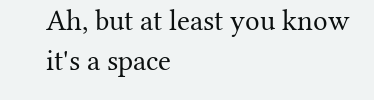Ah, but at least you know it's a space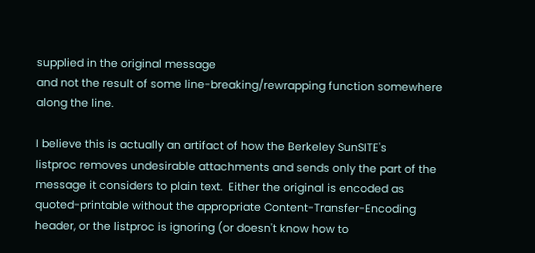supplied in the original message
and not the result of some line-breaking/rewrapping function somewhere
along the line.

I believe this is actually an artifact of how the Berkeley SunSITE's
listproc removes undesirable attachments and sends only the part of the
message it considers to plain text.  Either the original is encoded as
quoted-printable without the appropriate Content-Transfer-Encoding
header, or the listproc is ignoring (or doesn't know how to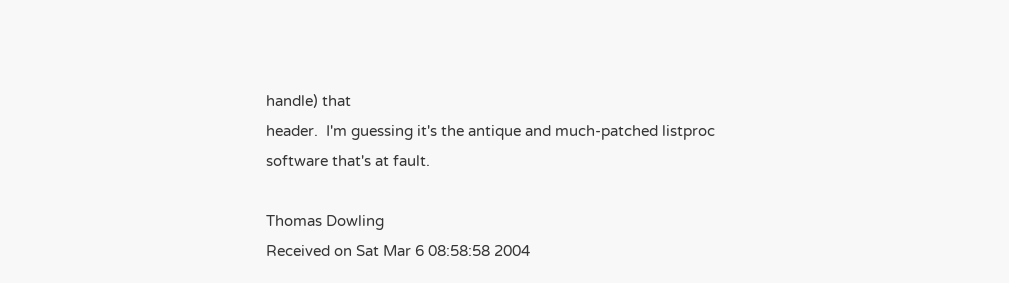handle) that
header.  I'm guessing it's the antique and much-patched listproc
software that's at fault.

Thomas Dowling
Received on Sat Mar 6 08:58:58 2004